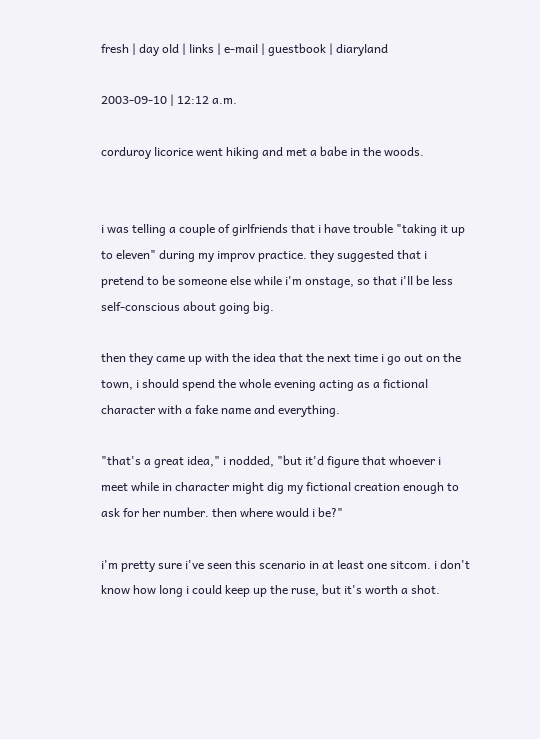fresh | day old | links | e-mail | guestbook | diaryland

2003-09-10 | 12:12 a.m.

corduroy licorice went hiking and met a babe in the woods.


i was telling a couple of girlfriends that i have trouble "taking it up to eleven" during my improv practice. they suggested that i pretend to be someone else while i'm onstage, so that i'll be less self-conscious about going big.

then they came up with the idea that the next time i go out on the town, i should spend the whole evening acting as a fictional character with a fake name and everything.

"that's a great idea," i nodded, "but it'd figure that whoever i meet while in character might dig my fictional creation enough to ask for her number. then where would i be?"

i'm pretty sure i've seen this scenario in at least one sitcom. i don't know how long i could keep up the ruse, but it's worth a shot.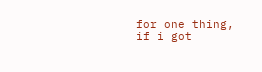for one thing, if i got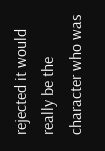rejected it would really be the character who was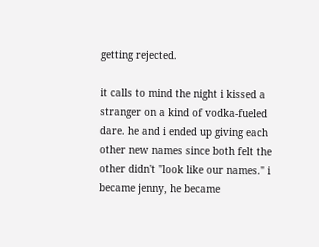getting rejected.

it calls to mind the night i kissed a stranger on a kind of vodka-fueled dare. he and i ended up giving each other new names since both felt the other didn't "look like our names." i became jenny, he became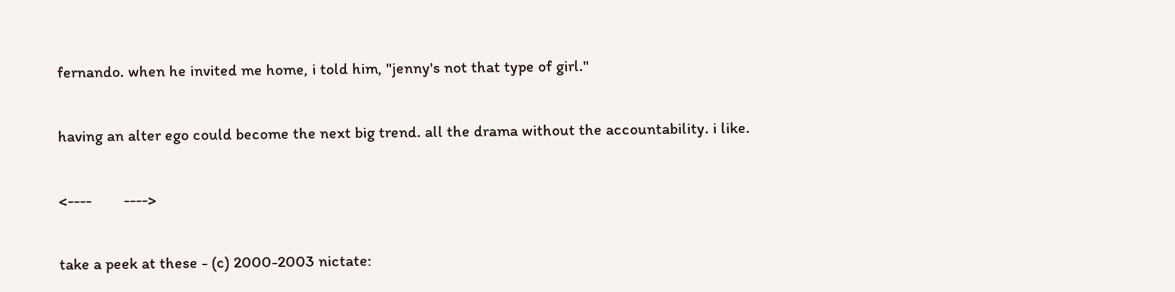fernando. when he invited me home, i told him, "jenny's not that type of girl."

having an alter ego could become the next big trend. all the drama without the accountability. i like.

<----        ---->

take a peek at these - (c) 2000-2003 nictate: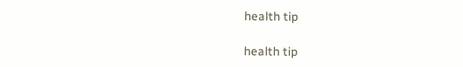health tip

health tip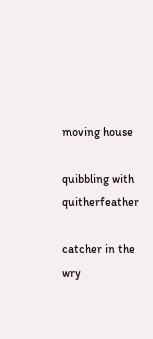moving house

quibbling with quitherfeather

catcher in the wry